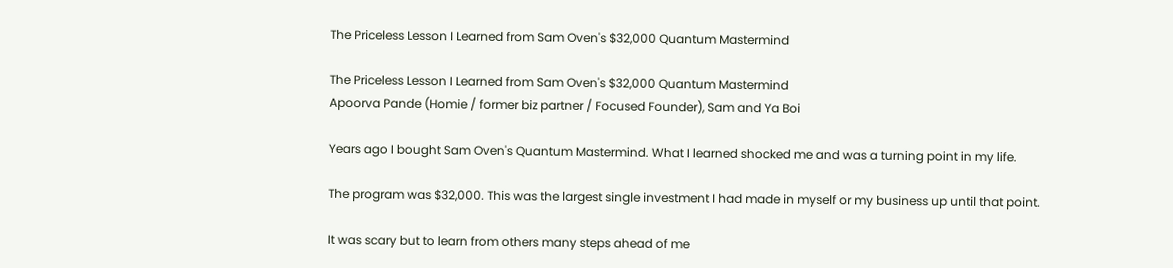The Priceless Lesson I Learned from Sam Oven's $32,000 Quantum Mastermind

The Priceless Lesson I Learned from Sam Oven's $32,000 Quantum Mastermind
Apoorva Pande (Homie / former biz partner / Focused Founder), Sam and Ya Boi

Years ago I bought Sam Oven's Quantum Mastermind. What I learned shocked me and was a turning point in my life.

The program was $32,000. This was the largest single investment I had made in myself or my business up until that point.

It was scary but to learn from others many steps ahead of me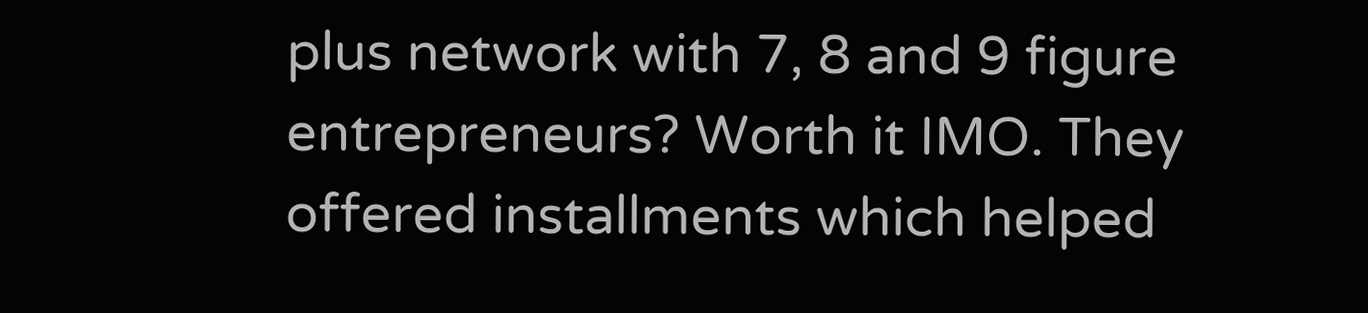plus network with 7, 8 and 9 figure entrepreneurs? Worth it IMO. They offered installments which helped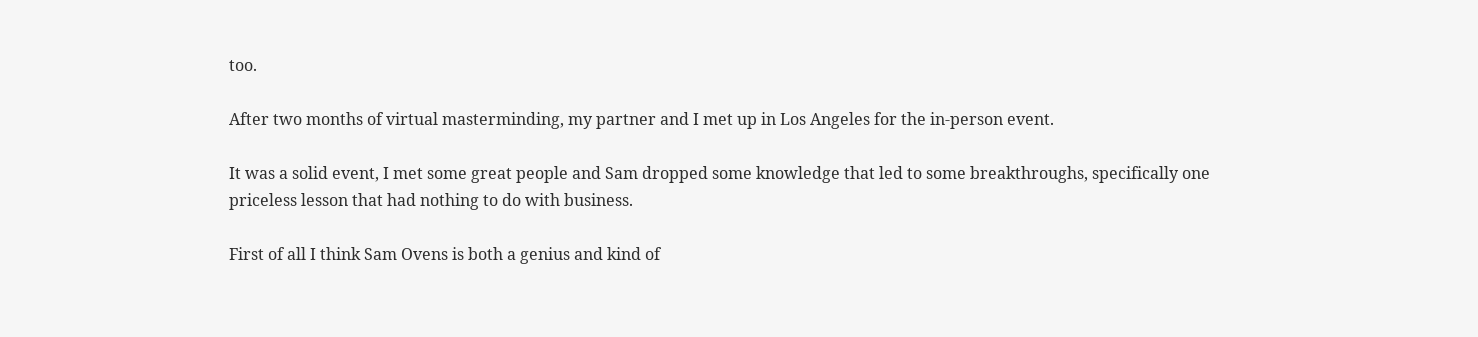too.

After two months of virtual masterminding, my partner and I met up in Los Angeles for the in-person event.

It was a solid event, I met some great people and Sam dropped some knowledge that led to some breakthroughs, specifically one priceless lesson that had nothing to do with business.

First of all I think Sam Ovens is both a genius and kind of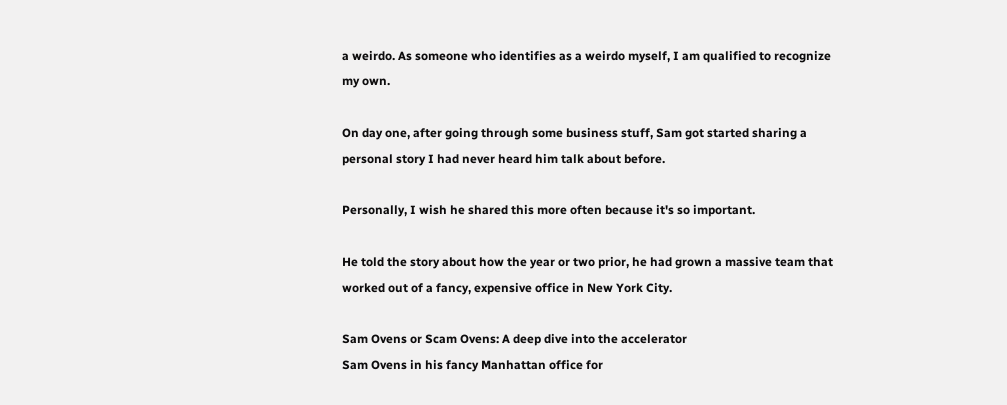a weirdo. As someone who identifies as a weirdo myself, I am qualified to recognize my own.

On day one, after going through some business stuff, Sam got started sharing a personal story I had never heard him talk about before.

Personally, I wish he shared this more often because it's so important.

He told the story about how the year or two prior, he had grown a massive team that worked out of a fancy, expensive office in New York City.

Sam Ovens or Scam Ovens: A deep dive into the accelerator
Sam Ovens in his fancy Manhattan office for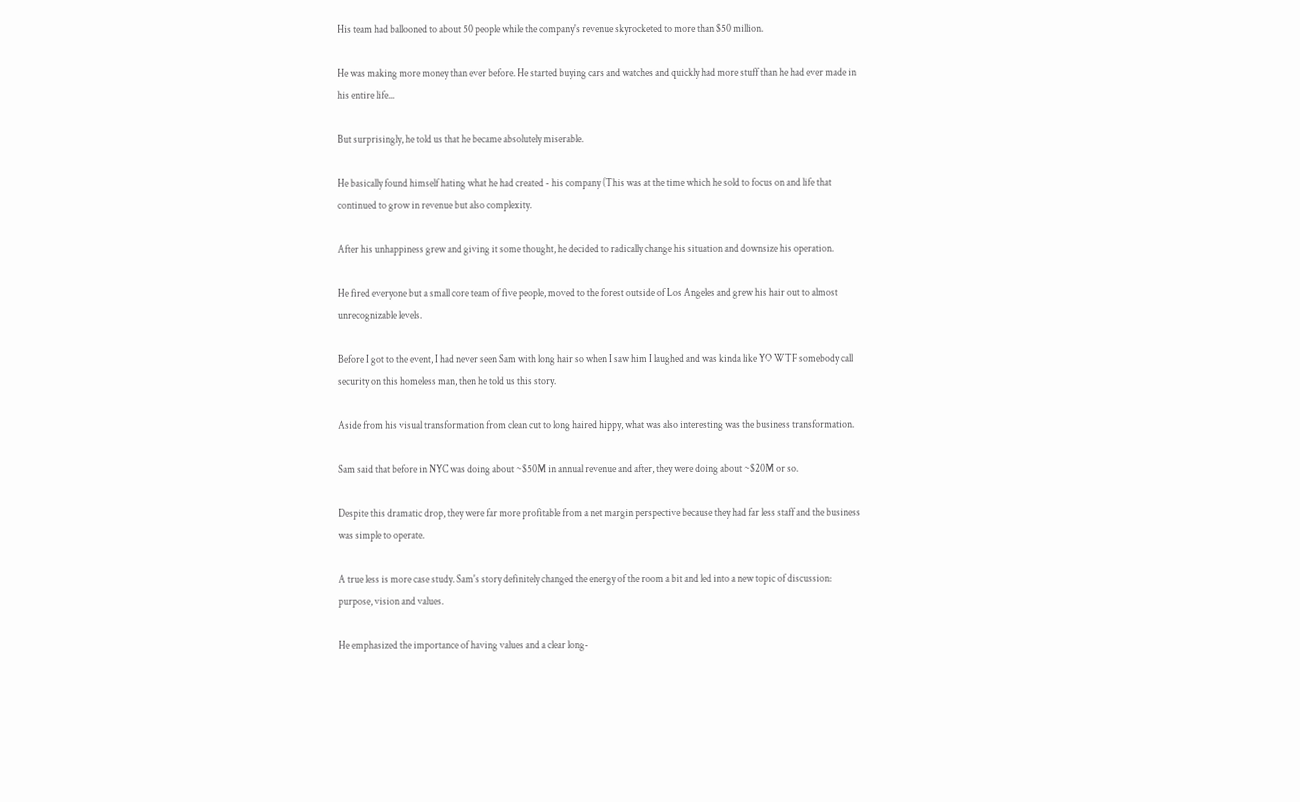His team had ballooned to about 50 people while the company's revenue skyrocketed to more than $50 million.

He was making more money than ever before. He started buying cars and watches and quickly had more stuff than he had ever made in his entire life...

But surprisingly, he told us that he became absolutely miserable.

He basically found himself hating what he had created - his company (This was at the time which he sold to focus on and life that continued to grow in revenue but also complexity.

After his unhappiness grew and giving it some thought, he decided to radically change his situation and downsize his operation.

He fired everyone but a small core team of five people, moved to the forest outside of Los Angeles and grew his hair out to almost unrecognizable levels.

Before I got to the event, I had never seen Sam with long hair so when I saw him I laughed and was kinda like YO WTF somebody call security on this homeless man, then he told us this story.

Aside from his visual transformation from clean cut to long haired hippy, what was also interesting was the business transformation.

Sam said that before in NYC was doing about ~$50M in annual revenue and after, they were doing about ~$20M or so.

Despite this dramatic drop, they were far more profitable from a net margin perspective because they had far less staff and the business was simple to operate.

A true less is more case study. Sam's story definitely changed the energy of the room a bit and led into a new topic of discussion: purpose, vision and values.

He emphasized the importance of having values and a clear long-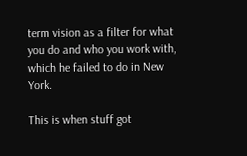term vision as a filter for what you do and who you work with, which he failed to do in New York.

This is when stuff got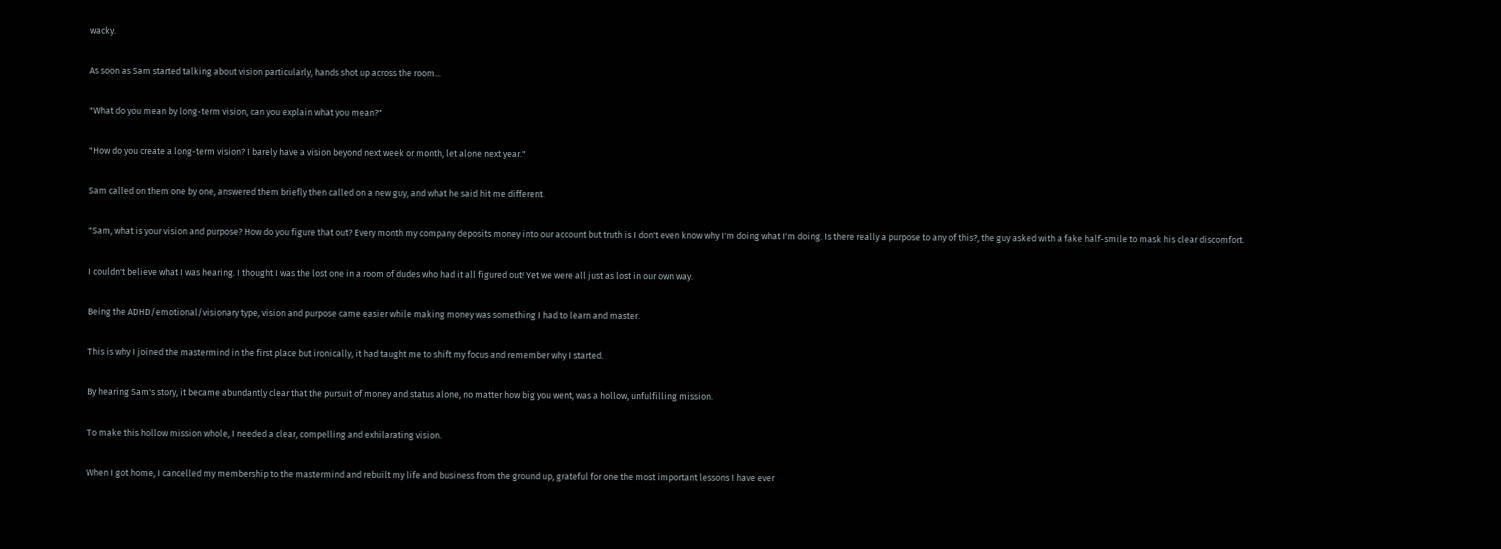wacky.

As soon as Sam started talking about vision particularly, hands shot up across the room...

"What do you mean by long-term vision, can you explain what you mean?"

"How do you create a long-term vision? I barely have a vision beyond next week or month, let alone next year."

Sam called on them one by one, answered them briefly then called on a new guy, and what he said hit me different.

"Sam, what is your vision and purpose? How do you figure that out? Every month my company deposits money into our account but truth is I don't even know why I'm doing what I'm doing. Is there really a purpose to any of this?, the guy asked with a fake half-smile to mask his clear discomfort.

I couldn't believe what I was hearing. I thought I was the lost one in a room of dudes who had it all figured out! Yet we were all just as lost in our own way.

Being the ADHD/emotional/visionary type, vision and purpose came easier while making money was something I had to learn and master.

This is why I joined the mastermind in the first place but ironically, it had taught me to shift my focus and remember why I started.

By hearing Sam's story, it became abundantly clear that the pursuit of money and status alone, no matter how big you went, was a hollow, unfulfilling mission.

To make this hollow mission whole, I needed a clear, compelling and exhilarating vision.

When I got home, I cancelled my membership to the mastermind and rebuilt my life and business from the ground up, grateful for one the most important lessons I have ever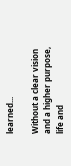learned...

Without a clear vision and a higher purpose, life and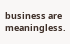business are meaningless.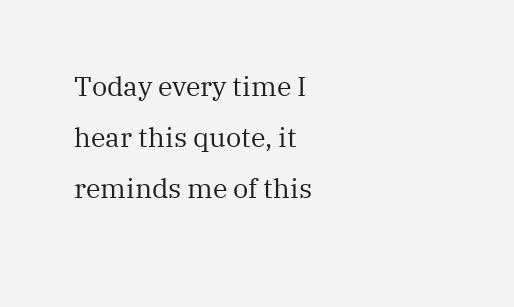Today every time I hear this quote, it reminds me of this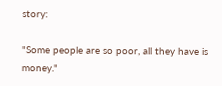story:

"Some people are so poor, all they have is money."